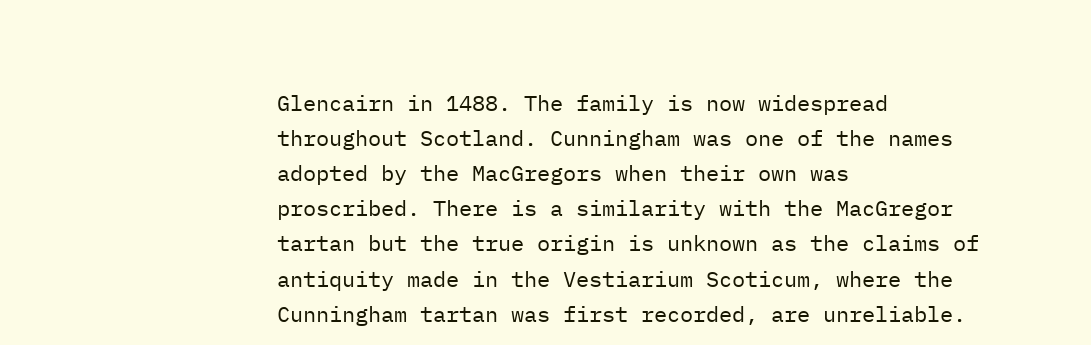Glencairn in 1488. The family is now widespread throughout Scotland. Cunningham was one of the names adopted by the MacGregors when their own was proscribed. There is a similarity with the MacGregor tartan but the true origin is unknown as the claims of antiquity made in the Vestiarium Scoticum, where the Cunningham tartan was first recorded, are unreliable.